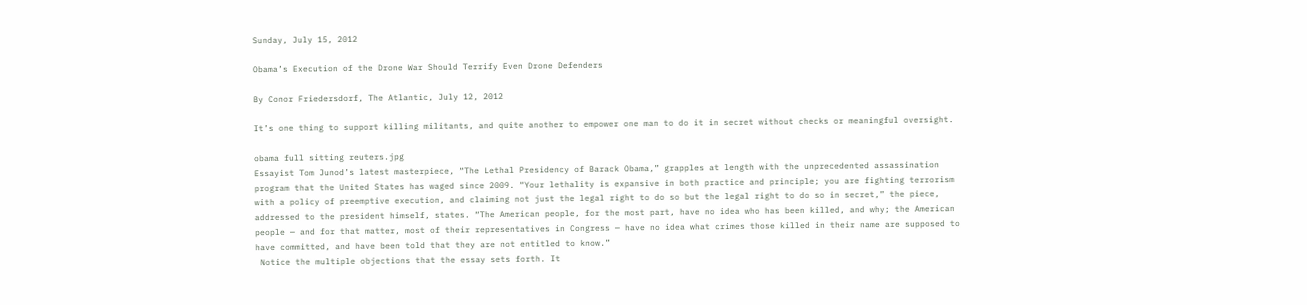Sunday, July 15, 2012

Obama’s Execution of the Drone War Should Terrify Even Drone Defenders

By Conor Friedersdorf, The Atlantic, July 12, 2012

It’s one thing to support killing militants, and quite another to empower one man to do it in secret without checks or meaningful oversight.

obama full sitting reuters.jpg
Essayist Tom Junod’s latest masterpiece, “The Lethal Presidency of Barack Obama,” grapples at length with the unprecedented assassination program that the United States has waged since 2009. “Your lethality is expansive in both practice and principle; you are fighting terrorism with a policy of preemptive execution, and claiming not just the legal right to do so but the legal right to do so in secret,” the piece, addressed to the president himself, states. “The American people, for the most part, have no idea who has been killed, and why; the American people — and for that matter, most of their representatives in Congress — have no idea what crimes those killed in their name are supposed to have committed, and have been told that they are not entitled to know.”
 Notice the multiple objections that the essay sets forth. It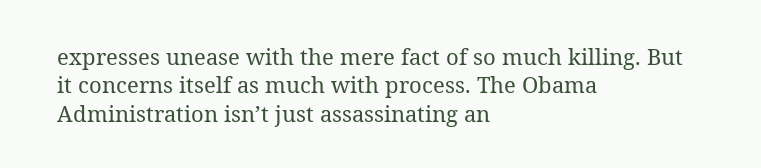expresses unease with the mere fact of so much killing. But it concerns itself as much with process. The Obama Administration isn’t just assassinating an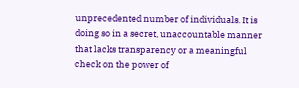unprecedented number of individuals. It is doing so in a secret, unaccountable manner that lacks transparency or a meaningful check on the power of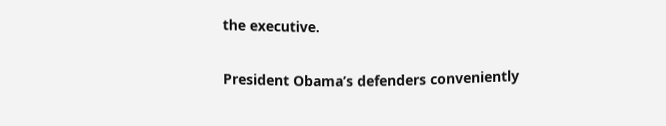the executive.

President Obama’s defenders conveniently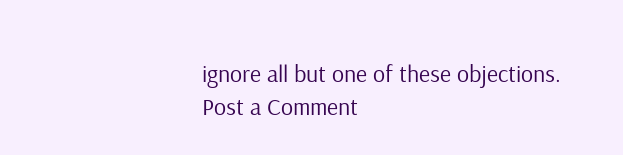ignore all but one of these objections.
Post a Comment